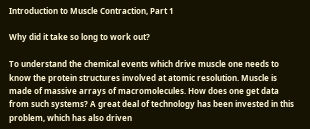Introduction to Muscle Contraction, Part 1

Why did it take so long to work out?

To understand the chemical events which drive muscle one needs to know the protein structures involved at atomic resolution. Muscle is made of massive arrays of macromolecules. How does one get data from such systems? A great deal of technology has been invested in this problem, which has also driven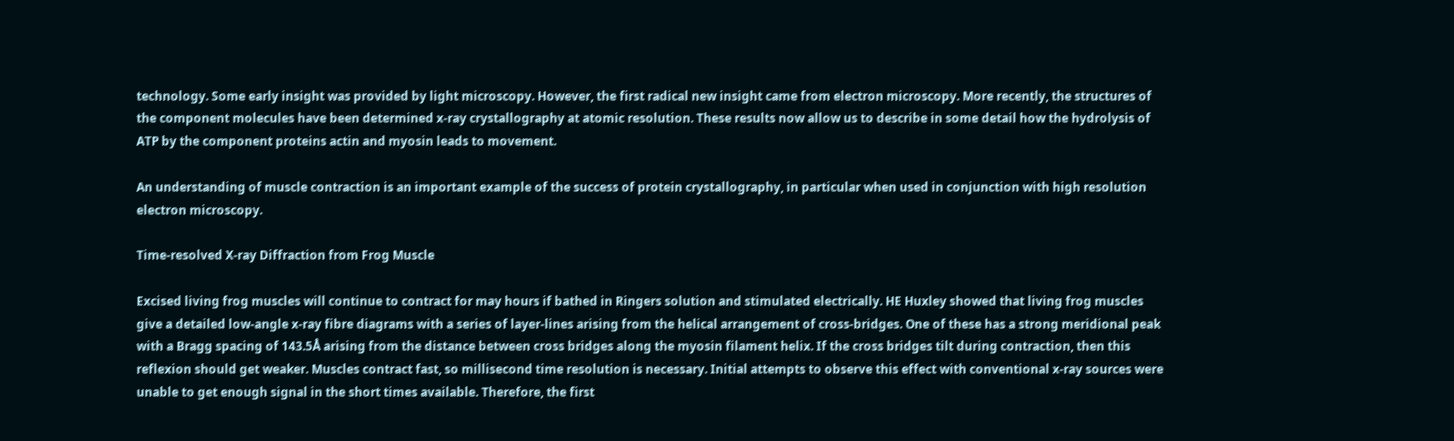technology. Some early insight was provided by light microscopy. However, the first radical new insight came from electron microscopy. More recently, the structures of the component molecules have been determined x-ray crystallography at atomic resolution. These results now allow us to describe in some detail how the hydrolysis of ATP by the component proteins actin and myosin leads to movement.

An understanding of muscle contraction is an important example of the success of protein crystallography, in particular when used in conjunction with high resolution electron microscopy.

Time-resolved X-ray Diffraction from Frog Muscle

Excised living frog muscles will continue to contract for may hours if bathed in Ringers solution and stimulated electrically. HE Huxley showed that living frog muscles give a detailed low-angle x-ray fibre diagrams with a series of layer-lines arising from the helical arrangement of cross-bridges. One of these has a strong meridional peak with a Bragg spacing of 143.5Å arising from the distance between cross bridges along the myosin filament helix. If the cross bridges tilt during contraction, then this reflexion should get weaker. Muscles contract fast, so millisecond time resolution is necessary. Initial attempts to observe this effect with conventional x-ray sources were unable to get enough signal in the short times available. Therefore, the first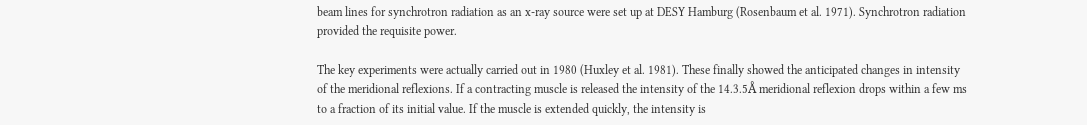beam lines for synchrotron radiation as an x-ray source were set up at DESY Hamburg (Rosenbaum et al. 1971). Synchrotron radiation provided the requisite power.

The key experiments were actually carried out in 1980 (Huxley et al. 1981). These finally showed the anticipated changes in intensity of the meridional reflexions. If a contracting muscle is released the intensity of the 14.3.5Å meridional reflexion drops within a few ms to a fraction of its initial value. If the muscle is extended quickly, the intensity is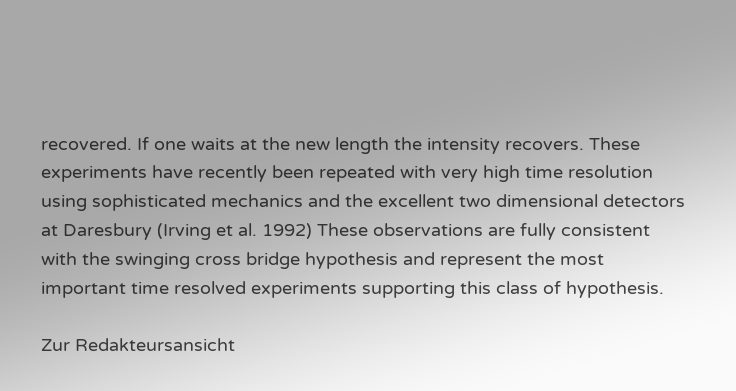recovered. If one waits at the new length the intensity recovers. These experiments have recently been repeated with very high time resolution using sophisticated mechanics and the excellent two dimensional detectors at Daresbury (Irving et al. 1992) These observations are fully consistent with the swinging cross bridge hypothesis and represent the most important time resolved experiments supporting this class of hypothesis.

Zur Redakteursansicht